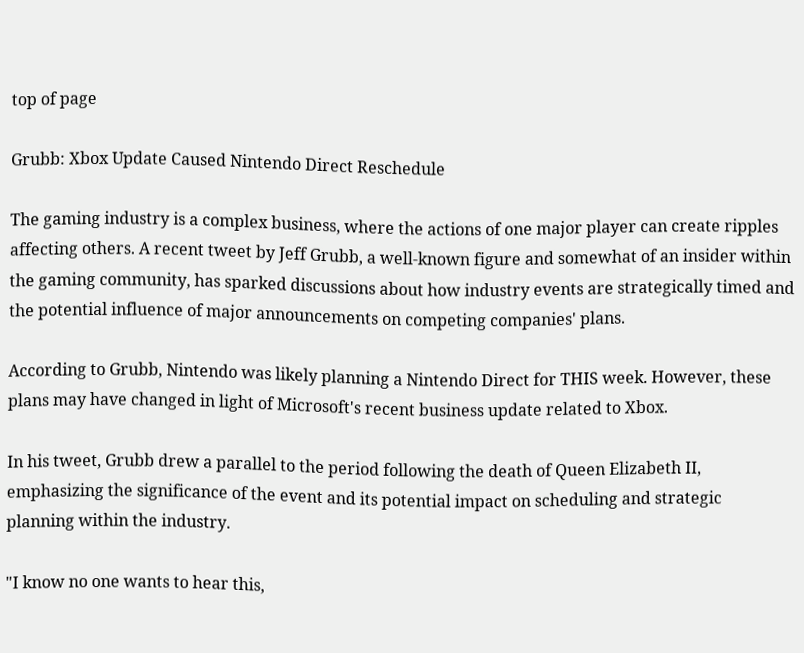top of page

Grubb: Xbox Update Caused Nintendo Direct Reschedule

The gaming industry is a complex business, where the actions of one major player can create ripples affecting others. A recent tweet by Jeff Grubb, a well-known figure and somewhat of an insider within the gaming community, has sparked discussions about how industry events are strategically timed and the potential influence of major announcements on competing companies' plans.

According to Grubb, Nintendo was likely planning a Nintendo Direct for THIS week. However, these plans may have changed in light of Microsoft's recent business update related to Xbox.

In his tweet, Grubb drew a parallel to the period following the death of Queen Elizabeth II, emphasizing the significance of the event and its potential impact on scheduling and strategic planning within the industry.

"I know no one wants to hear this,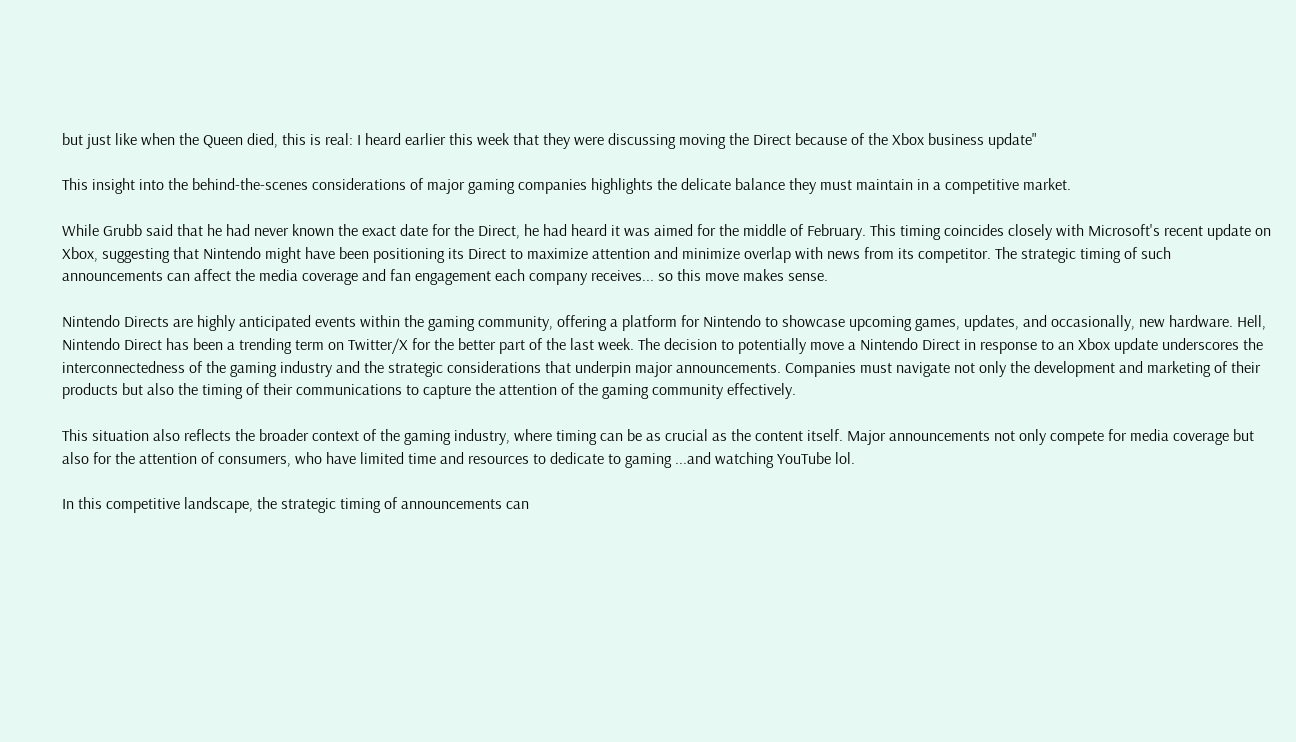but just like when the Queen died, this is real: I heard earlier this week that they were discussing moving the Direct because of the Xbox business update"

This insight into the behind-the-scenes considerations of major gaming companies highlights the delicate balance they must maintain in a competitive market.

While Grubb said that he had never known the exact date for the Direct, he had heard it was aimed for the middle of February. This timing coincides closely with Microsoft's recent update on Xbox, suggesting that Nintendo might have been positioning its Direct to maximize attention and minimize overlap with news from its competitor. The strategic timing of such announcements can affect the media coverage and fan engagement each company receives... so this move makes sense.

Nintendo Directs are highly anticipated events within the gaming community, offering a platform for Nintendo to showcase upcoming games, updates, and occasionally, new hardware. Hell, Nintendo Direct has been a trending term on Twitter/X for the better part of the last week. The decision to potentially move a Nintendo Direct in response to an Xbox update underscores the interconnectedness of the gaming industry and the strategic considerations that underpin major announcements. Companies must navigate not only the development and marketing of their products but also the timing of their communications to capture the attention of the gaming community effectively.

This situation also reflects the broader context of the gaming industry, where timing can be as crucial as the content itself. Major announcements not only compete for media coverage but also for the attention of consumers, who have limited time and resources to dedicate to gaming ...and watching YouTube lol.

In this competitive landscape, the strategic timing of announcements can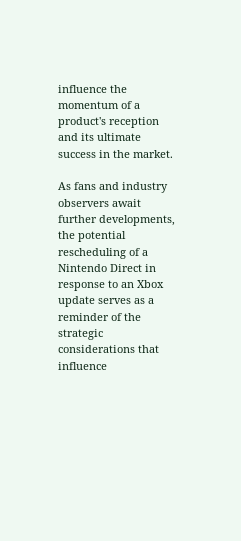influence the momentum of a product's reception and its ultimate success in the market.

As fans and industry observers await further developments, the potential rescheduling of a Nintendo Direct in response to an Xbox update serves as a reminder of the strategic considerations that influence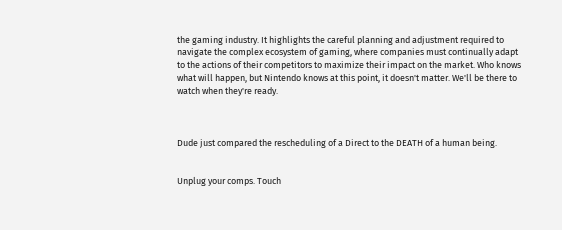the gaming industry. It highlights the careful planning and adjustment required to navigate the complex ecosystem of gaming, where companies must continually adapt to the actions of their competitors to maximize their impact on the market. Who knows what will happen, but Nintendo knows at this point, it doesn't matter. We'll be there to watch when they're ready.



Dude just compared the rescheduling of a Direct to the DEATH of a human being.


Unplug your comps. Touch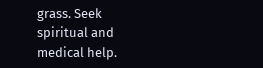grass. Seek spiritual and medical help.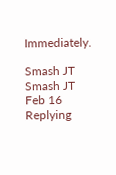Immediately.

Smash JT
Smash JT
Feb 16
Replying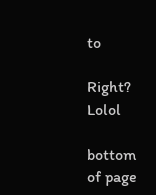to

Right? Lolol

bottom of page